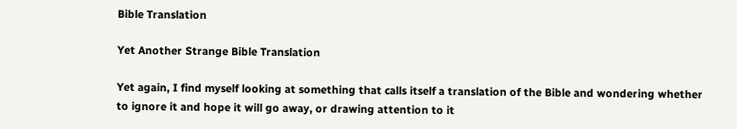Bible Translation

Yet Another Strange Bible Translation

Yet again, I find myself looking at something that calls itself a translation of the Bible and wondering whether to ignore it and hope it will go away, or drawing attention to it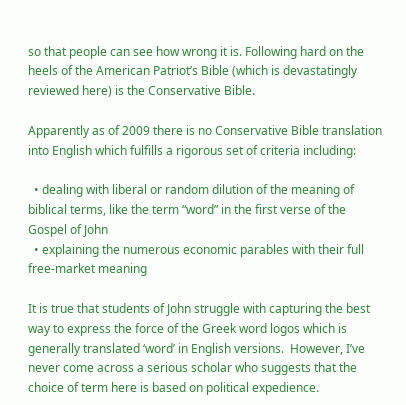so that people can see how wrong it is. Following hard on the heels of the American Patriot’s Bible (which is devastatingly reviewed here) is the Conservative Bible.

Apparently as of 2009 there is no Conservative Bible translation into English which fulfills a rigorous set of criteria including:

  • dealing with liberal or random dilution of the meaning of biblical terms, like the term “word” in the first verse of the Gospel of John
  • explaining the numerous economic parables with their full free-market meaning

It is true that students of John struggle with capturing the best way to express the force of the Greek word logos which is generally translated ‘word’ in English versions.  However, I’ve never come across a serious scholar who suggests that the choice of term here is based on political expedience.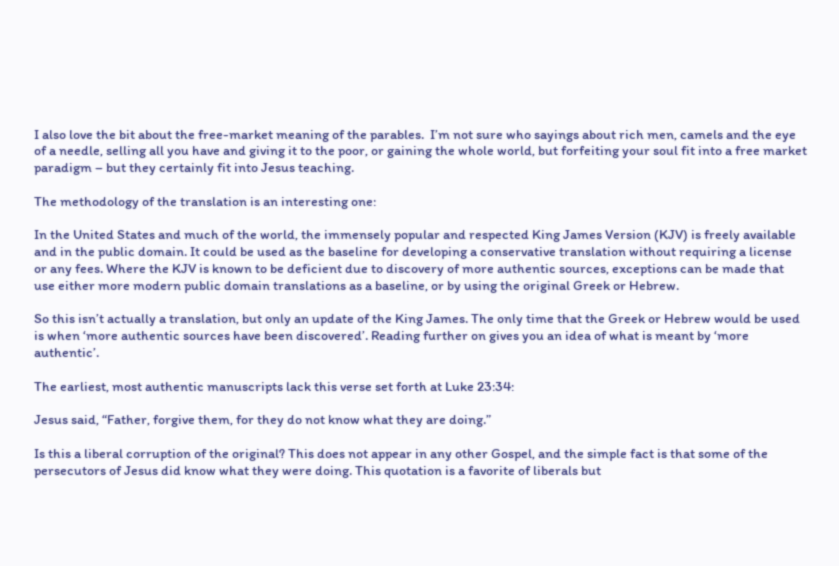I also love the bit about the free-market meaning of the parables.  I’m not sure who sayings about rich men, camels and the eye of a needle, selling all you have and giving it to the poor, or gaining the whole world, but forfeiting your soul fit into a free market paradigm – but they certainly fit into Jesus teaching.

The methodology of the translation is an interesting one:

In the United States and much of the world, the immensely popular and respected King James Version (KJV) is freely available and in the public domain. It could be used as the baseline for developing a conservative translation without requiring a license or any fees. Where the KJV is known to be deficient due to discovery of more authentic sources, exceptions can be made that use either more modern public domain translations as a baseline, or by using the original Greek or Hebrew.

So this isn’t actually a translation, but only an update of the King James. The only time that the Greek or Hebrew would be used is when ‘more authentic sources have been discovered’. Reading further on gives you an idea of what is meant by ‘more authentic’.

The earliest, most authentic manuscripts lack this verse set forth at Luke 23:34:

Jesus said, “Father, forgive them, for they do not know what they are doing.”

Is this a liberal corruption of the original? This does not appear in any other Gospel, and the simple fact is that some of the persecutors of Jesus did know what they were doing. This quotation is a favorite of liberals but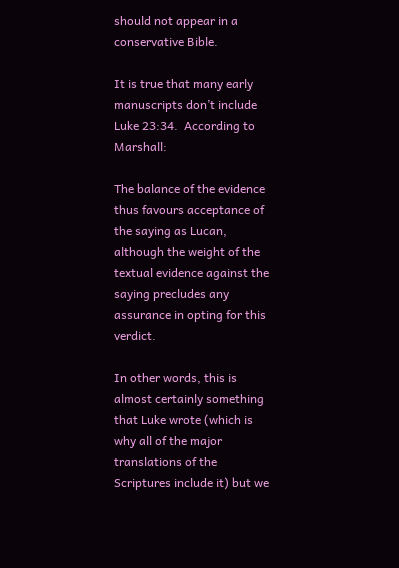should not appear in a conservative Bible.

It is true that many early manuscripts don’t include Luke 23:34.  According to Marshall:

The balance of the evidence thus favours acceptance of the saying as Lucan, although the weight of the textual evidence against the saying precludes any assurance in opting for this verdict.

In other words, this is almost certainly something that Luke wrote (which is why all of the major translations of the Scriptures include it) but we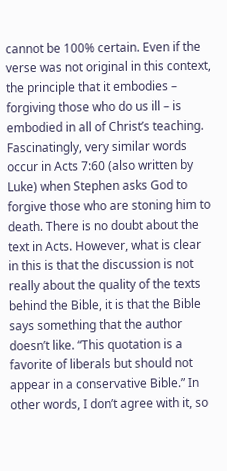cannot be 100% certain. Even if the verse was not original in this context, the principle that it embodies – forgiving those who do us ill – is embodied in all of Christ’s teaching. Fascinatingly, very similar words occur in Acts 7:60 (also written by Luke) when Stephen asks God to forgive those who are stoning him to death. There is no doubt about the text in Acts. However, what is clear in this is that the discussion is not really about the quality of the texts behind the Bible, it is that the Bible says something that the author doesn’t like. “This quotation is a favorite of liberals but should not appear in a conservative Bible.” In other words, I don’t agree with it, so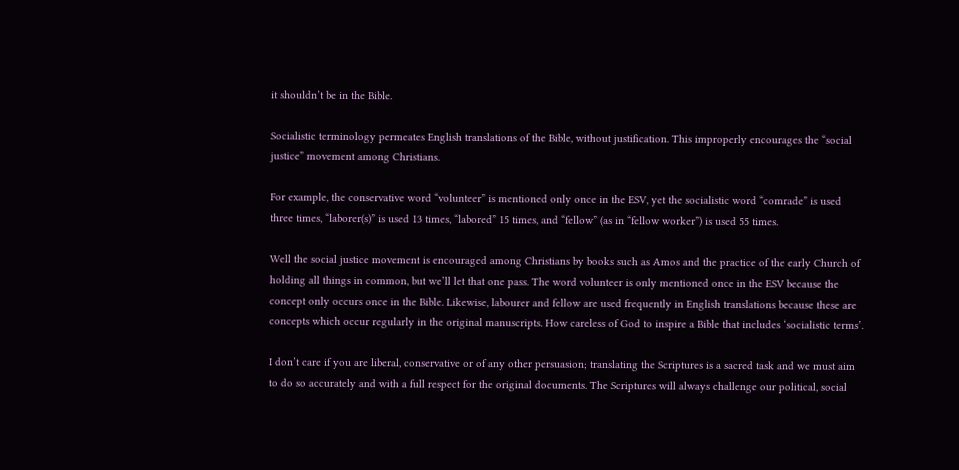it shouldn’t be in the Bible.

Socialistic terminology permeates English translations of the Bible, without justification. This improperly encourages the “social justice” movement among Christians.

For example, the conservative word “volunteer” is mentioned only once in the ESV, yet the socialistic word “comrade” is used three times, “laborer(s)” is used 13 times, “labored” 15 times, and “fellow” (as in “fellow worker”) is used 55 times.

Well the social justice movement is encouraged among Christians by books such as Amos and the practice of the early Church of holding all things in common, but we’ll let that one pass. The word volunteer is only mentioned once in the ESV because the concept only occurs once in the Bible. Likewise, labourer and fellow are used frequently in English translations because these are concepts which occur regularly in the original manuscripts. How careless of God to inspire a Bible that includes ‘socialistic terms’.

I don’t care if you are liberal, conservative or of any other persuasion; translating the Scriptures is a sacred task and we must aim to do so accurately and with a full respect for the original documents. The Scriptures will always challenge our political, social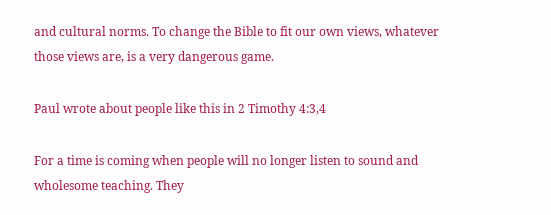and cultural norms. To change the Bible to fit our own views, whatever those views are, is a very dangerous game.

Paul wrote about people like this in 2 Timothy 4:3,4

For a time is coming when people will no longer listen to sound and wholesome teaching. They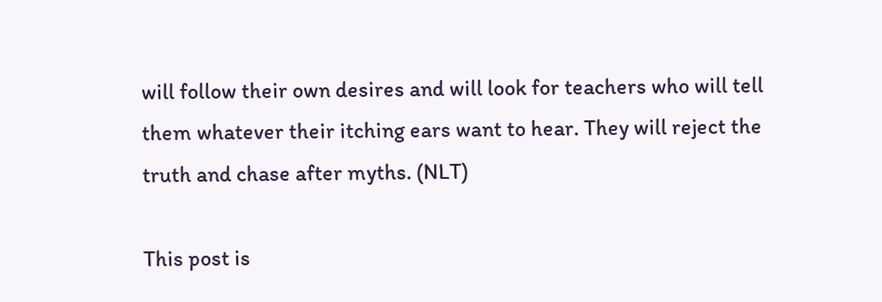will follow their own desires and will look for teachers who will tell them whatever their itching ears want to hear. They will reject the truth and chase after myths. (NLT)

This post is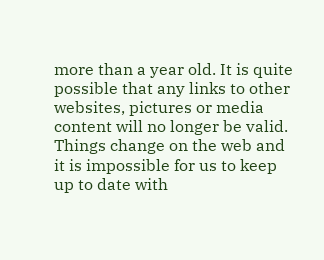more than a year old. It is quite possible that any links to other websites, pictures or media content will no longer be valid. Things change on the web and it is impossible for us to keep up to date with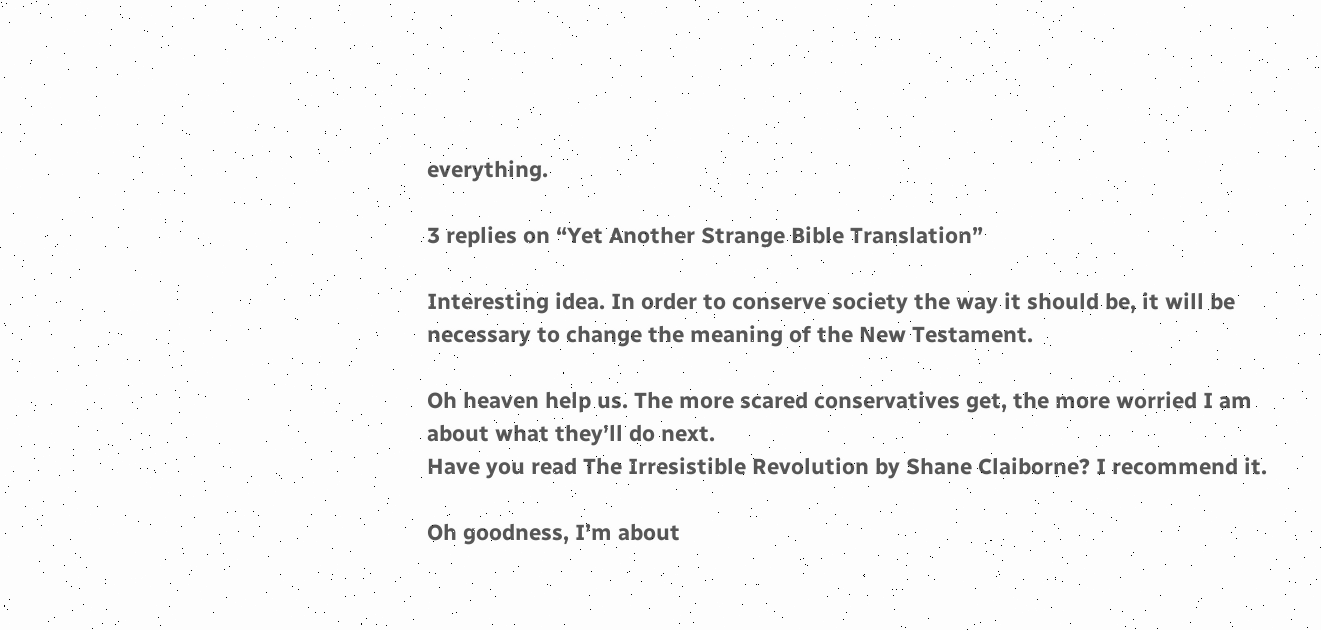everything.

3 replies on “Yet Another Strange Bible Translation”

Interesting idea. In order to conserve society the way it should be, it will be necessary to change the meaning of the New Testament.

Oh heaven help us. The more scared conservatives get, the more worried I am about what they’ll do next.
Have you read The Irresistible Revolution by Shane Claiborne? I recommend it.

Oh goodness, I’m about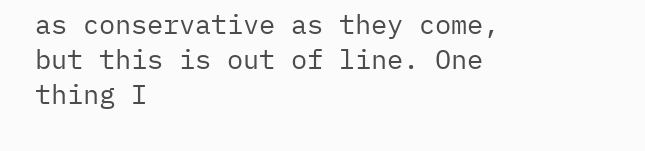as conservative as they come, but this is out of line. One thing I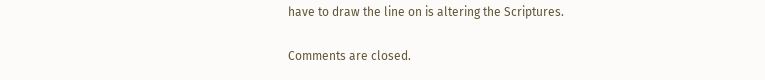have to draw the line on is altering the Scriptures.

Comments are closed.